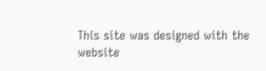This site was designed with the
website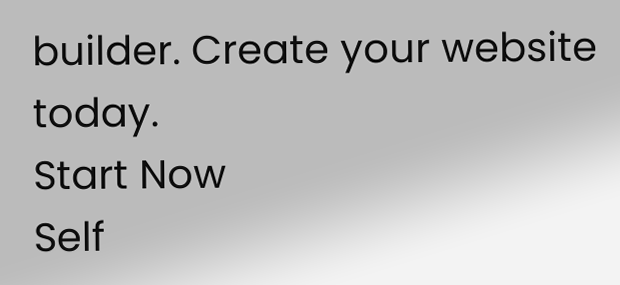builder. Create your website today.
Start Now
Self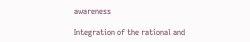awareness

Integration of the rational and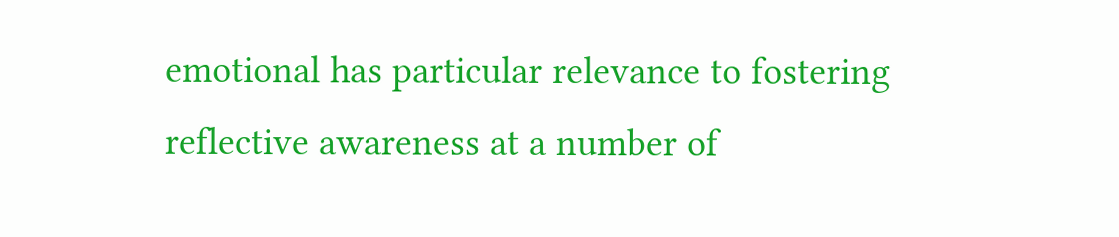emotional has particular relevance to fostering reflective awareness at a number of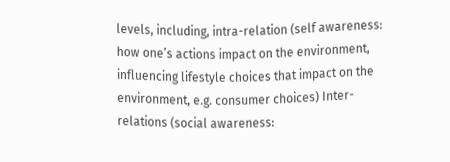levels, including, intra-relation (self awareness: how one’s actions impact on the environment, influencing lifestyle choices that impact on the environment, e.g. consumer choices) Inter-relations (social awareness: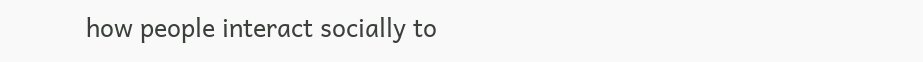how people interact socially to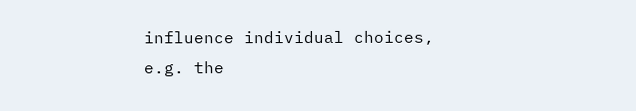influence individual choices, e.g. the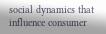social dynamics that influence consumer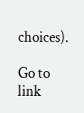choices).

Go to link